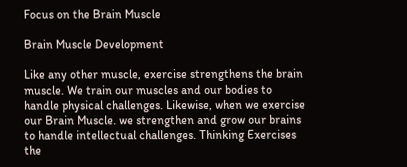Focus on the Brain Muscle

Brain Muscle Development

Like any other muscle, exercise strengthens the brain muscle. We train our muscles and our bodies to handle physical challenges. Likewise, when we exercise our Brain Muscle. we strengthen and grow our brains to handle intellectual challenges. Thinking Exercises the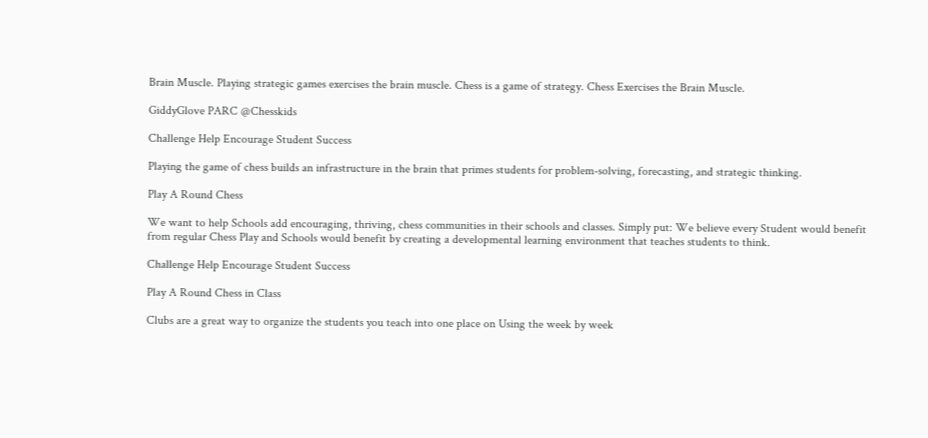Brain Muscle. Playing strategic games exercises the brain muscle. Chess is a game of strategy. Chess Exercises the Brain Muscle.

GiddyGlove PARC @Chesskids

Challenge Help Encourage Student Success

Playing the game of chess builds an infrastructure in the brain that primes students for problem-solving, forecasting, and strategic thinking.

Play A Round Chess

We want to help Schools add encouraging, thriving, chess communities in their schools and classes. Simply put: We believe every Student would benefit from regular Chess Play and Schools would benefit by creating a developmental learning environment that teaches students to think.

Challenge Help Encourage Student Success

Play A Round Chess in Class

Clubs are a great way to organize the students you teach into one place on Using the week by week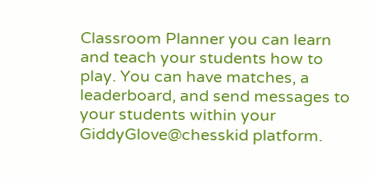Classroom Planner you can learn and teach your students how to play. You can have matches, a leaderboard, and send messages to your students within your GiddyGlove@chesskid platform.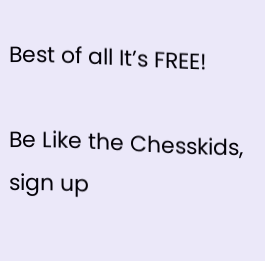Best of all It’s FREE!

Be Like the Chesskids, sign up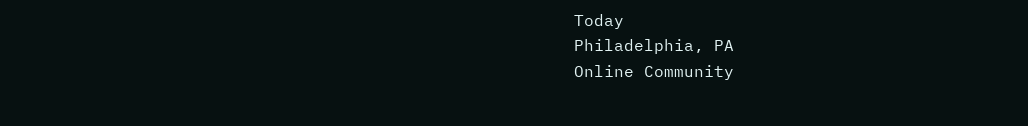Today
Philadelphia, PA
Online Community